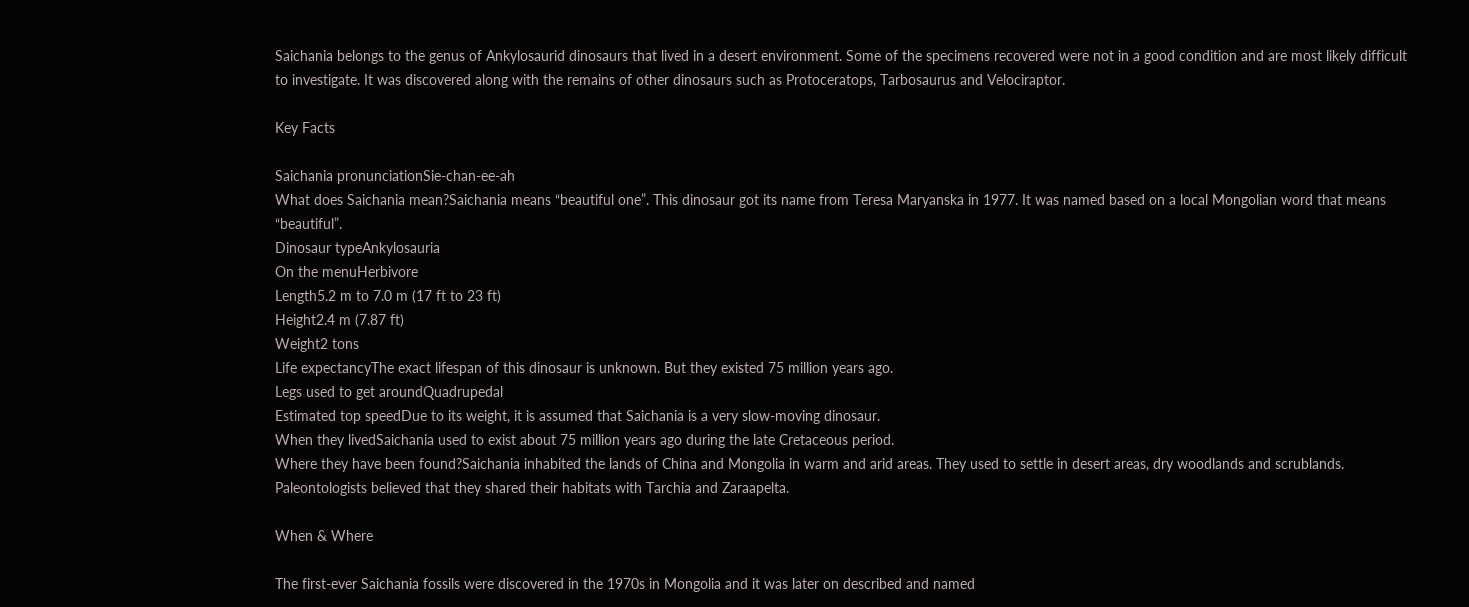Saichania belongs to the genus of Ankylosaurid dinosaurs that lived in a desert environment. Some of the specimens recovered were not in a good condition and are most likely difficult to investigate. It was discovered along with the remains of other dinosaurs such as Protoceratops, Tarbosaurus and Velociraptor.

Key Facts

Saichania pronunciationSie-chan-ee-ah
What does Saichania mean?Saichania means “beautiful one”. This dinosaur got its name from Teresa Maryanska in 1977. It was named based on a local Mongolian word that means “beautiful”.
Dinosaur typeAnkylosauria
On the menuHerbivore
Length5.2 m to 7.0 m (17 ft to 23 ft)
Height2.4 m (7.87 ft)
Weight2 tons
Life expectancyThe exact lifespan of this dinosaur is unknown. But they existed 75 million years ago.
Legs used to get aroundQuadrupedal
Estimated top speedDue to its weight, it is assumed that Saichania is a very slow-moving dinosaur.
When they livedSaichania used to exist about 75 million years ago during the late Cretaceous period.
Where they have been found?Saichania inhabited the lands of China and Mongolia in warm and arid areas. They used to settle in desert areas, dry woodlands and scrublands. Paleontologists believed that they shared their habitats with Tarchia and Zaraapelta.

When & Where

The first-ever Saichania fossils were discovered in the 1970s in Mongolia and it was later on described and named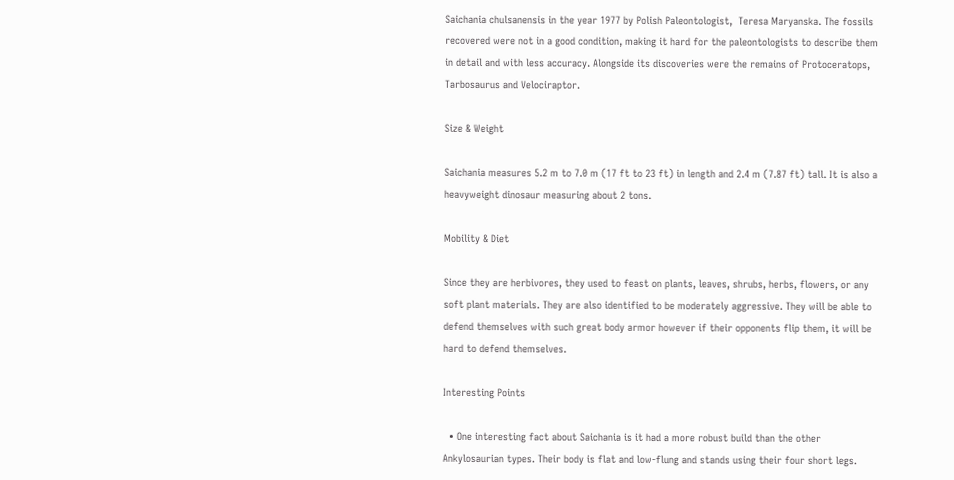Saichania chulsanensis in the year 1977 by Polish Paleontologist,  Teresa Maryanska. The fossils recovered were not in a good condition, making it hard for the paleontologists to describe them in detail and with less accuracy. Alongside its discoveries were the remains of Protoceratops, Tarbosaurus and Velociraptor.

Size & Weight

Saichania measures 5.2 m to 7.0 m (17 ft to 23 ft) in length and 2.4 m (7.87 ft) tall. It is also a heavyweight dinosaur measuring about 2 tons.

Mobility & Diet

Since they are herbivores, they used to feast on plants, leaves, shrubs, herbs, flowers, or any soft plant materials. They are also identified to be moderately aggressive. They will be able to defend themselves with such great body armor however if their opponents flip them, it will be hard to defend themselves.

Interesting Points

  • One interesting fact about Saichania is it had a more robust build than the other Ankylosaurian types. Their body is flat and low-flung and stands using their four short legs.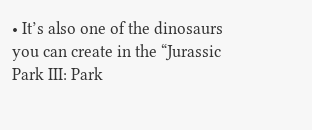• It’s also one of the dinosaurs you can create in the “Jurassic Park III: Park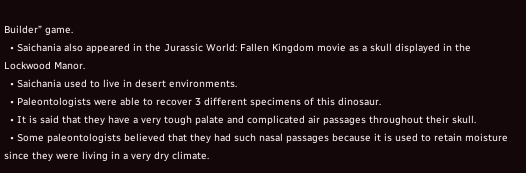Builder” game.
  • Saichania also appeared in the Jurassic World: Fallen Kingdom movie as a skull displayed in the Lockwood Manor.
  • Saichania used to live in desert environments.
  • Paleontologists were able to recover 3 different specimens of this dinosaur.
  • It is said that they have a very tough palate and complicated air passages throughout their skull.
  • Some paleontologists believed that they had such nasal passages because it is used to retain moisture since they were living in a very dry climate.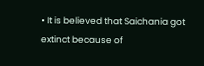• It is believed that Saichania got extinct because of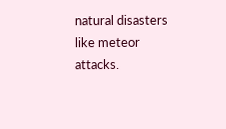natural disasters like meteor attacks.